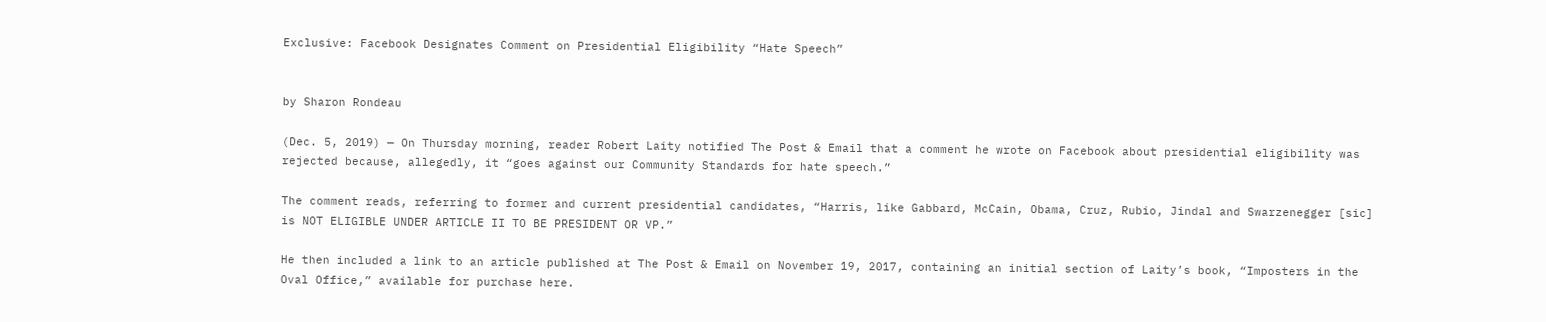Exclusive: Facebook Designates Comment on Presidential Eligibility “Hate Speech”


by Sharon Rondeau

(Dec. 5, 2019) — On Thursday morning, reader Robert Laity notified The Post & Email that a comment he wrote on Facebook about presidential eligibility was rejected because, allegedly, it “goes against our Community Standards for hate speech.”

The comment reads, referring to former and current presidential candidates, “Harris, like Gabbard, McCain, Obama, Cruz, Rubio, Jindal and Swarzenegger [sic] is NOT ELIGIBLE UNDER ARTICLE II TO BE PRESIDENT OR VP.”

He then included a link to an article published at The Post & Email on November 19, 2017, containing an initial section of Laity’s book, “Imposters in the Oval Office,” available for purchase here.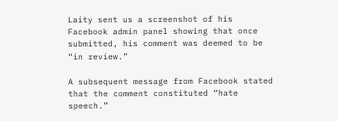Laity sent us a screenshot of his Facebook admin panel showing that once submitted, his comment was deemed to be “in review.”

A subsequent message from Facebook stated that the comment constituted “hate speech.”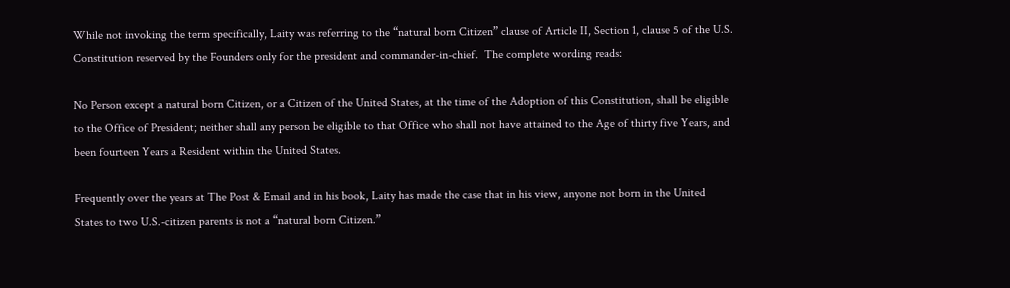While not invoking the term specifically, Laity was referring to the “natural born Citizen” clause of Article II, Section 1, clause 5 of the U.S. Constitution reserved by the Founders only for the president and commander-in-chief.  The complete wording reads:

No Person except a natural born Citizen, or a Citizen of the United States, at the time of the Adoption of this Constitution, shall be eligible to the Office of President; neither shall any person be eligible to that Office who shall not have attained to the Age of thirty five Years, and been fourteen Years a Resident within the United States.

Frequently over the years at The Post & Email and in his book, Laity has made the case that in his view, anyone not born in the United States to two U.S.-citizen parents is not a “natural born Citizen.”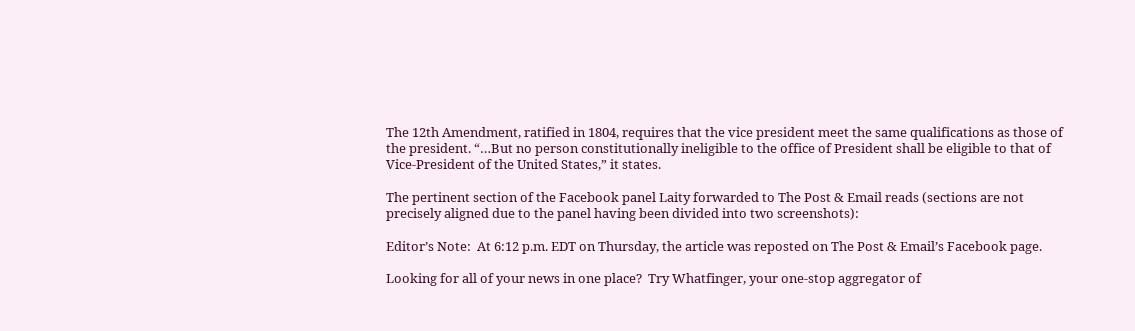The 12th Amendment, ratified in 1804, requires that the vice president meet the same qualifications as those of the president. “…But no person constitutionally ineligible to the office of President shall be eligible to that of Vice-President of the United States,” it states.

The pertinent section of the Facebook panel Laity forwarded to The Post & Email reads (sections are not precisely aligned due to the panel having been divided into two screenshots):

Editor’s Note:  At 6:12 p.m. EDT on Thursday, the article was reposted on The Post & Email’s Facebook page.

Looking for all of your news in one place?  Try Whatfinger, your one-stop aggregator of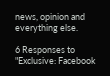news, opinion and everything else.

6 Responses to "Exclusive: Facebook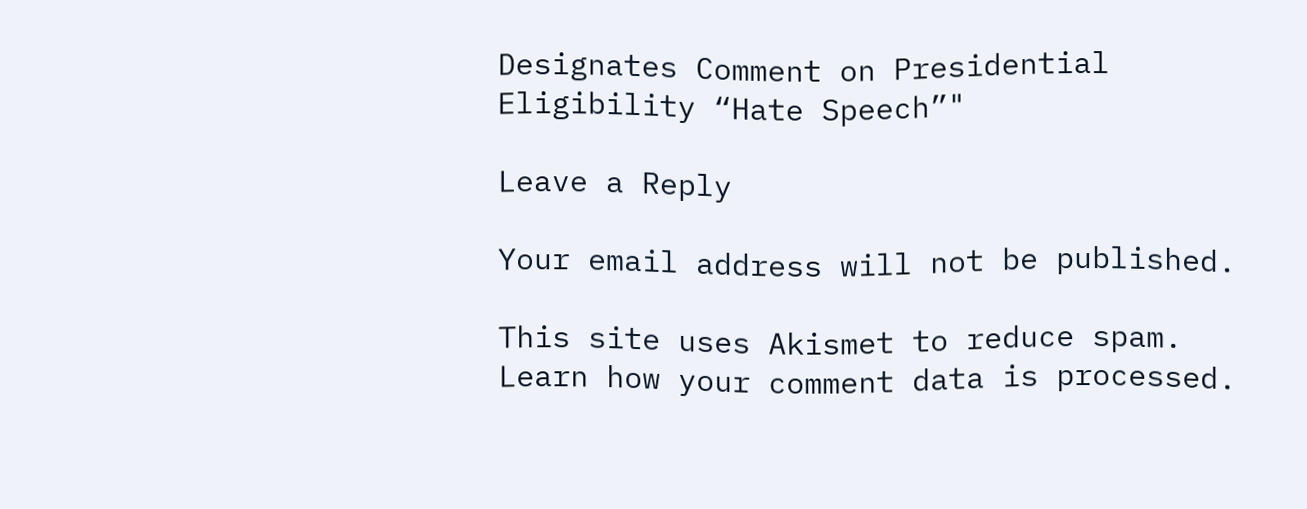Designates Comment on Presidential Eligibility “Hate Speech”"

Leave a Reply

Your email address will not be published.

This site uses Akismet to reduce spam. Learn how your comment data is processed.